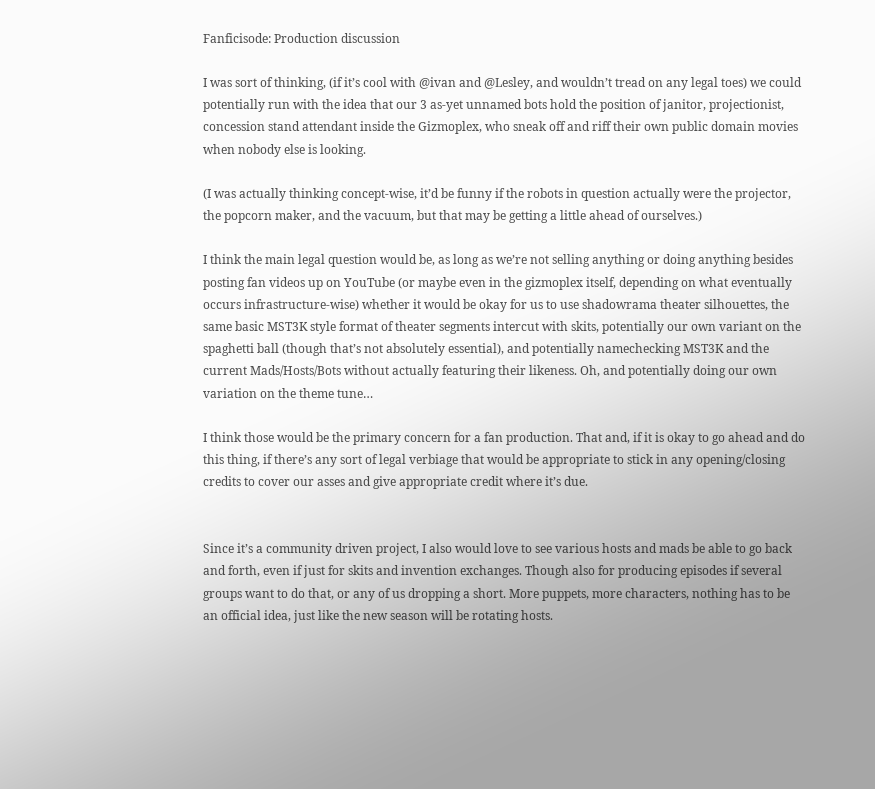Fanficisode: Production discussion

I was sort of thinking, (if it’s cool with @ivan and @Lesley, and wouldn’t tread on any legal toes) we could potentially run with the idea that our 3 as-yet unnamed bots hold the position of janitor, projectionist, concession stand attendant inside the Gizmoplex, who sneak off and riff their own public domain movies when nobody else is looking.

(I was actually thinking concept-wise, it’d be funny if the robots in question actually were the projector, the popcorn maker, and the vacuum, but that may be getting a little ahead of ourselves.)

I think the main legal question would be, as long as we’re not selling anything or doing anything besides posting fan videos up on YouTube (or maybe even in the gizmoplex itself, depending on what eventually occurs infrastructure-wise) whether it would be okay for us to use shadowrama theater silhouettes, the same basic MST3K style format of theater segments intercut with skits, potentially our own variant on the spaghetti ball (though that’s not absolutely essential), and potentially namechecking MST3K and the current Mads/Hosts/Bots without actually featuring their likeness. Oh, and potentially doing our own variation on the theme tune…

I think those would be the primary concern for a fan production. That and, if it is okay to go ahead and do this thing, if there’s any sort of legal verbiage that would be appropriate to stick in any opening/closing credits to cover our asses and give appropriate credit where it’s due.


Since it’s a community driven project, I also would love to see various hosts and mads be able to go back and forth, even if just for skits and invention exchanges. Though also for producing episodes if several groups want to do that, or any of us dropping a short. More puppets, more characters, nothing has to be an official idea, just like the new season will be rotating hosts.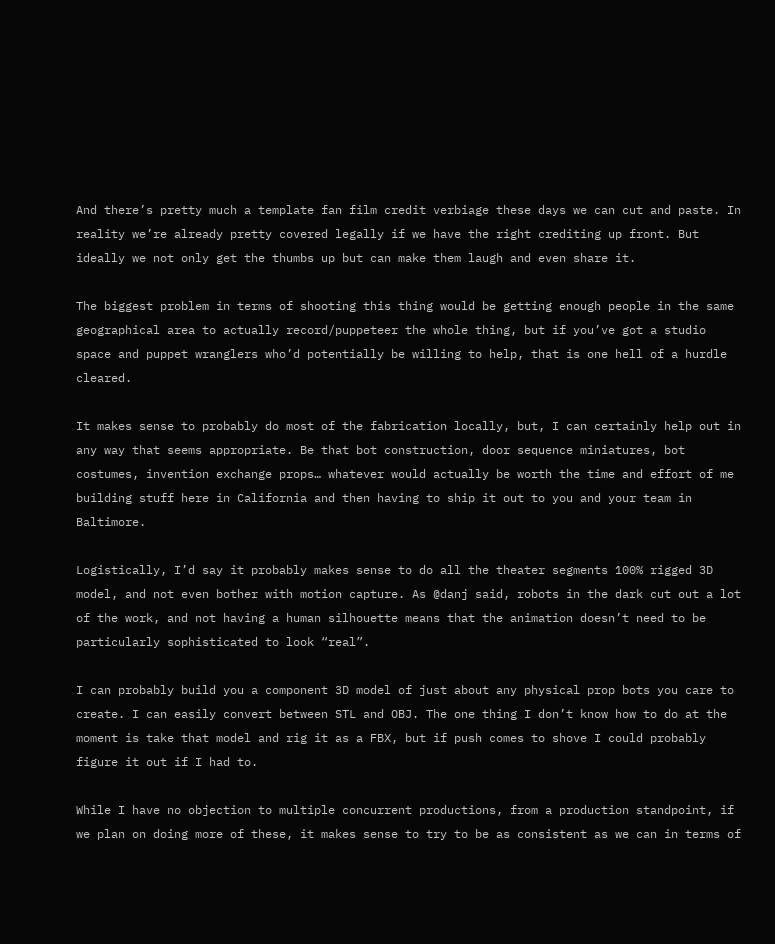And there’s pretty much a template fan film credit verbiage these days we can cut and paste. In reality we’re already pretty covered legally if we have the right crediting up front. But ideally we not only get the thumbs up but can make them laugh and even share it.

The biggest problem in terms of shooting this thing would be getting enough people in the same geographical area to actually record/puppeteer the whole thing, but if you’ve got a studio space and puppet wranglers who’d potentially be willing to help, that is one hell of a hurdle cleared.

It makes sense to probably do most of the fabrication locally, but, I can certainly help out in any way that seems appropriate. Be that bot construction, door sequence miniatures, bot costumes, invention exchange props… whatever would actually be worth the time and effort of me building stuff here in California and then having to ship it out to you and your team in Baltimore.

Logistically, I’d say it probably makes sense to do all the theater segments 100% rigged 3D model, and not even bother with motion capture. As @danj said, robots in the dark cut out a lot of the work, and not having a human silhouette means that the animation doesn’t need to be particularly sophisticated to look “real”.

I can probably build you a component 3D model of just about any physical prop bots you care to create. I can easily convert between STL and OBJ. The one thing I don’t know how to do at the moment is take that model and rig it as a FBX, but if push comes to shove I could probably figure it out if I had to.

While I have no objection to multiple concurrent productions, from a production standpoint, if we plan on doing more of these, it makes sense to try to be as consistent as we can in terms of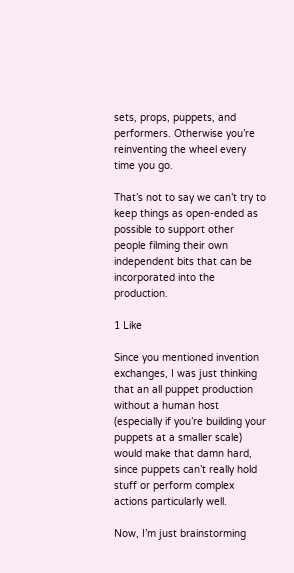sets, props, puppets, and performers. Otherwise you’re reinventing the wheel every time you go.

That’s not to say we can’t try to keep things as open-ended as possible to support other people filming their own independent bits that can be incorporated into the production.

1 Like

Since you mentioned invention exchanges, I was just thinking that an all puppet production without a human host (especially if you’re building your puppets at a smaller scale) would make that damn hard, since puppets can’t really hold stuff or perform complex actions particularly well.

Now, I’m just brainstorming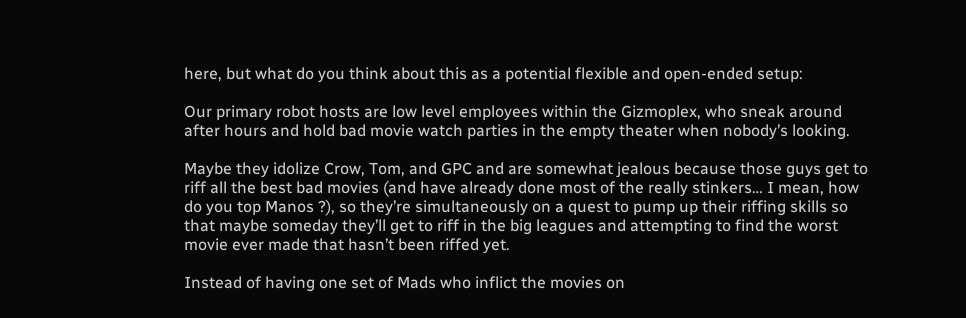here, but what do you think about this as a potential flexible and open-ended setup:

Our primary robot hosts are low level employees within the Gizmoplex, who sneak around after hours and hold bad movie watch parties in the empty theater when nobody’s looking.

Maybe they idolize Crow, Tom, and GPC and are somewhat jealous because those guys get to riff all the best bad movies (and have already done most of the really stinkers… I mean, how do you top Manos ?), so they’re simultaneously on a quest to pump up their riffing skills so that maybe someday they’ll get to riff in the big leagues and attempting to find the worst movie ever made that hasn’t been riffed yet.

Instead of having one set of Mads who inflict the movies on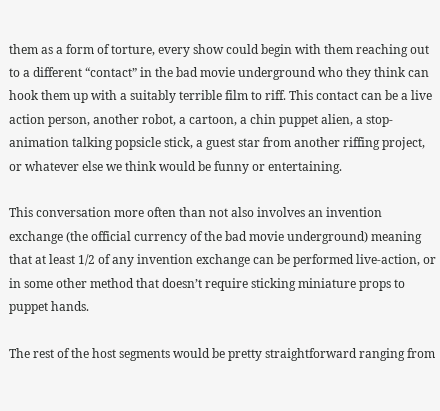them as a form of torture, every show could begin with them reaching out to a different “contact” in the bad movie underground who they think can hook them up with a suitably terrible film to riff. This contact can be a live action person, another robot, a cartoon, a chin puppet alien, a stop-animation talking popsicle stick, a guest star from another riffing project, or whatever else we think would be funny or entertaining.

This conversation more often than not also involves an invention exchange (the official currency of the bad movie underground) meaning that at least 1/2 of any invention exchange can be performed live-action, or in some other method that doesn’t require sticking miniature props to puppet hands.

The rest of the host segments would be pretty straightforward ranging from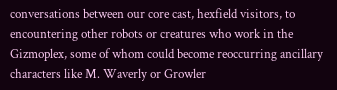conversations between our core cast, hexfield visitors, to encountering other robots or creatures who work in the Gizmoplex, some of whom could become reoccurring ancillary characters like M. Waverly or Growler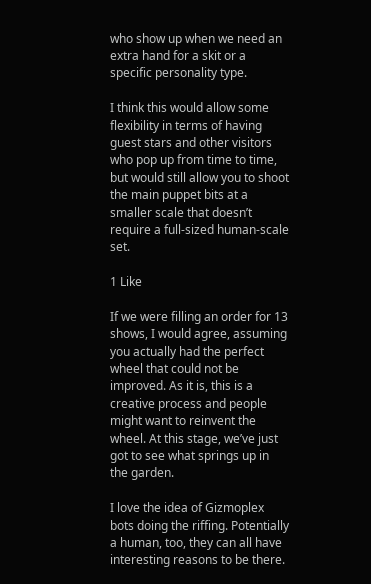who show up when we need an extra hand for a skit or a specific personality type.

I think this would allow some flexibility in terms of having guest stars and other visitors who pop up from time to time, but would still allow you to shoot the main puppet bits at a smaller scale that doesn’t require a full-sized human-scale set.

1 Like

If we were filling an order for 13 shows, I would agree, assuming you actually had the perfect wheel that could not be improved. As it is, this is a creative process and people might want to reinvent the wheel. At this stage, we’ve just got to see what springs up in the garden.

I love the idea of Gizmoplex bots doing the riffing. Potentially a human, too, they can all have interesting reasons to be there.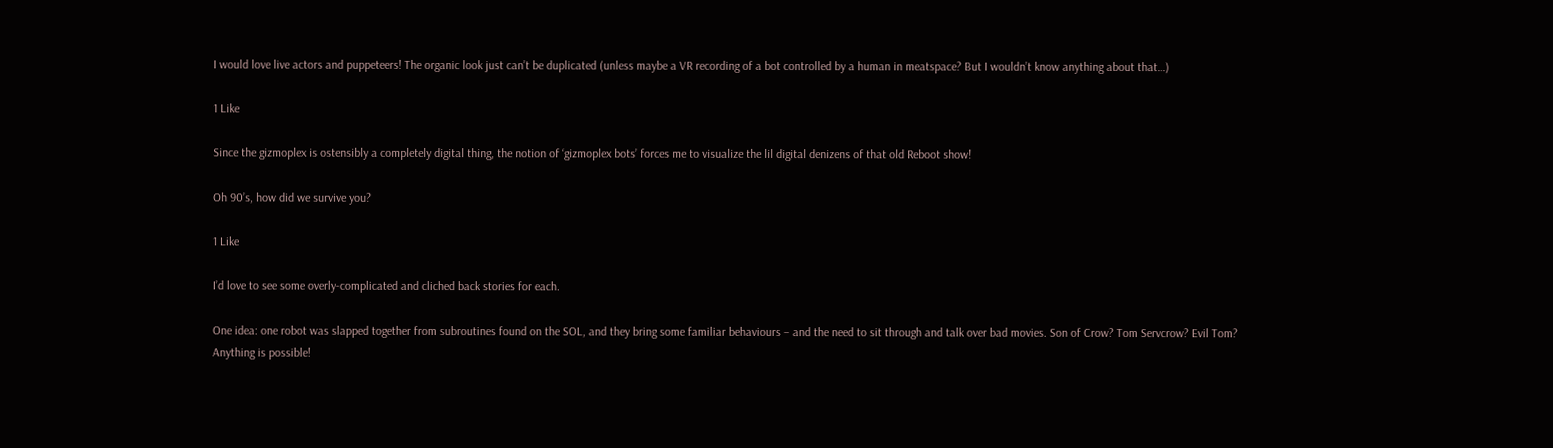I would love live actors and puppeteers! The organic look just can’t be duplicated (unless maybe a VR recording of a bot controlled by a human in meatspace? But I wouldn’t know anything about that…)

1 Like

Since the gizmoplex is ostensibly a completely digital thing, the notion of ‘gizmoplex bots’ forces me to visualize the lil digital denizens of that old Reboot show!

Oh 90’s, how did we survive you?

1 Like

I’d love to see some overly-complicated and cliched back stories for each.

One idea: one robot was slapped together from subroutines found on the SOL, and they bring some familiar behaviours – and the need to sit through and talk over bad movies. Son of Crow? Tom Servcrow? Evil Tom? Anything is possible!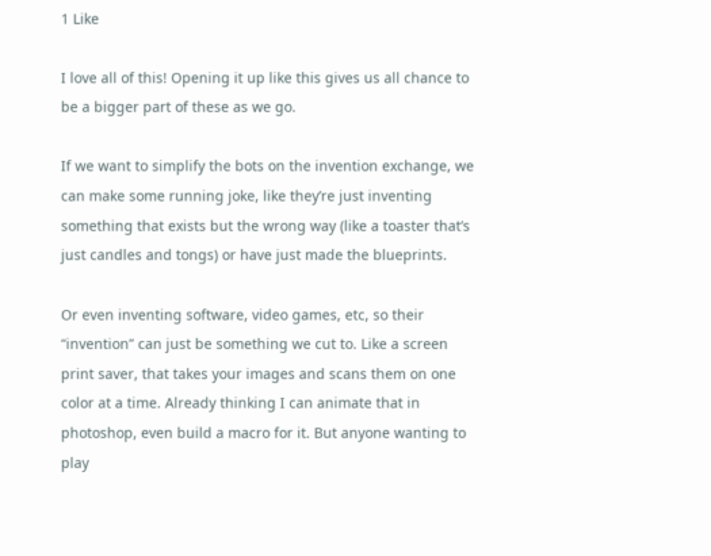1 Like

I love all of this! Opening it up like this gives us all chance to be a bigger part of these as we go.

If we want to simplify the bots on the invention exchange, we can make some running joke, like they’re just inventing something that exists but the wrong way (like a toaster that’s just candles and tongs) or have just made the blueprints.

Or even inventing software, video games, etc, so their “invention” can just be something we cut to. Like a screen print saver, that takes your images and scans them on one color at a time. Already thinking I can animate that in photoshop, even build a macro for it. But anyone wanting to play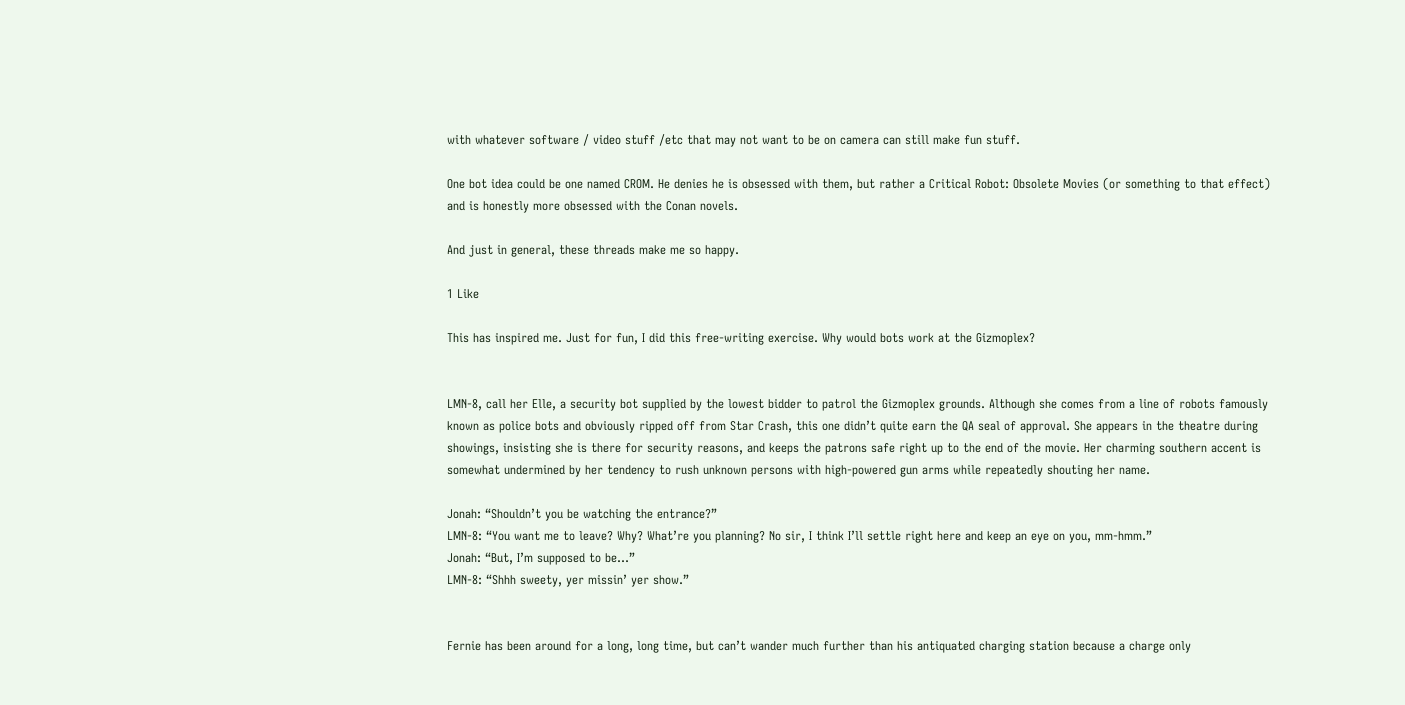with whatever software / video stuff /etc that may not want to be on camera can still make fun stuff.

One bot idea could be one named CROM. He denies he is obsessed with them, but rather a Critical Robot: Obsolete Movies (or something to that effect) and is honestly more obsessed with the Conan novels.

And just in general, these threads make me so happy.

1 Like

This has inspired me. Just for fun, I did this free-writing exercise. Why would bots work at the Gizmoplex?


LMN-8, call her Elle, a security bot supplied by the lowest bidder to patrol the Gizmoplex grounds. Although she comes from a line of robots famously known as police bots and obviously ripped off from Star Crash, this one didn’t quite earn the QA seal of approval. She appears in the theatre during showings, insisting she is there for security reasons, and keeps the patrons safe right up to the end of the movie. Her charming southern accent is somewhat undermined by her tendency to rush unknown persons with high-powered gun arms while repeatedly shouting her name.

Jonah: “Shouldn’t you be watching the entrance?”
LMN-8: “You want me to leave? Why? What’re you planning? No sir, I think I’ll settle right here and keep an eye on you, mm-hmm.”
Jonah: “But, I’m supposed to be…”
LMN-8: “Shhh sweety, yer missin’ yer show.”


Fernie has been around for a long, long time, but can’t wander much further than his antiquated charging station because a charge only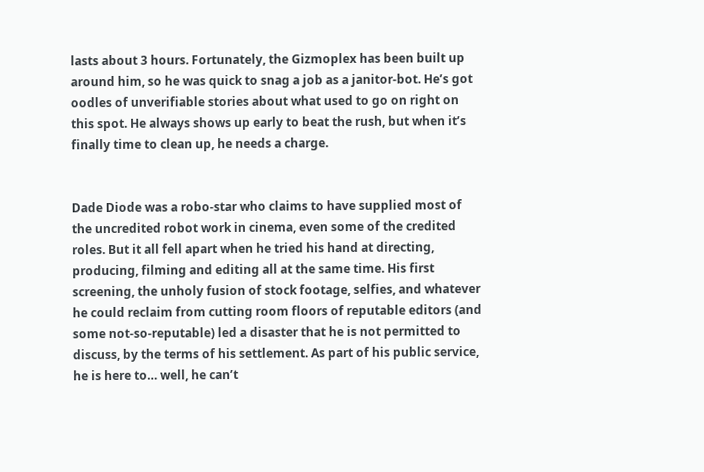lasts about 3 hours. Fortunately, the Gizmoplex has been built up around him, so he was quick to snag a job as a janitor-bot. He’s got oodles of unverifiable stories about what used to go on right on this spot. He always shows up early to beat the rush, but when it’s finally time to clean up, he needs a charge.


Dade Diode was a robo-star who claims to have supplied most of the uncredited robot work in cinema, even some of the credited roles. But it all fell apart when he tried his hand at directing, producing, filming and editing all at the same time. His first screening, the unholy fusion of stock footage, selfies, and whatever he could reclaim from cutting room floors of reputable editors (and some not-so-reputable) led a disaster that he is not permitted to discuss, by the terms of his settlement. As part of his public service, he is here to… well, he can’t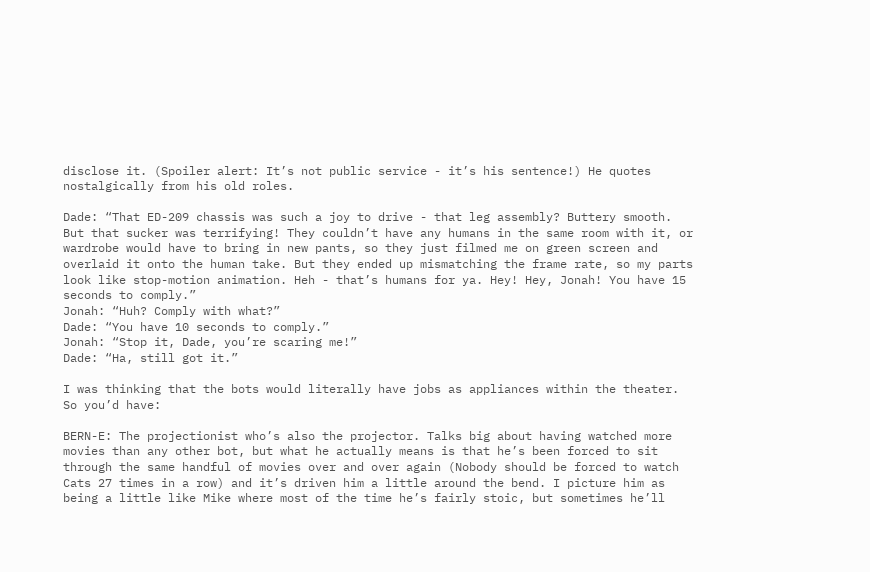disclose it. (Spoiler alert: It’s not public service - it’s his sentence!) He quotes nostalgically from his old roles.

Dade: “That ED-209 chassis was such a joy to drive - that leg assembly? Buttery smooth. But that sucker was terrifying! They couldn’t have any humans in the same room with it, or wardrobe would have to bring in new pants, so they just filmed me on green screen and overlaid it onto the human take. But they ended up mismatching the frame rate, so my parts look like stop-motion animation. Heh - that’s humans for ya. Hey! Hey, Jonah! You have 15 seconds to comply.”
Jonah: “Huh? Comply with what?”
Dade: “You have 10 seconds to comply.”
Jonah: “Stop it, Dade, you’re scaring me!”
Dade: “Ha, still got it.”

I was thinking that the bots would literally have jobs as appliances within the theater. So you’d have:

BERN-E: The projectionist who’s also the projector. Talks big about having watched more movies than any other bot, but what he actually means is that he’s been forced to sit through the same handful of movies over and over again (Nobody should be forced to watch Cats 27 times in a row) and it’s driven him a little around the bend. I picture him as being a little like Mike where most of the time he’s fairly stoic, but sometimes he’ll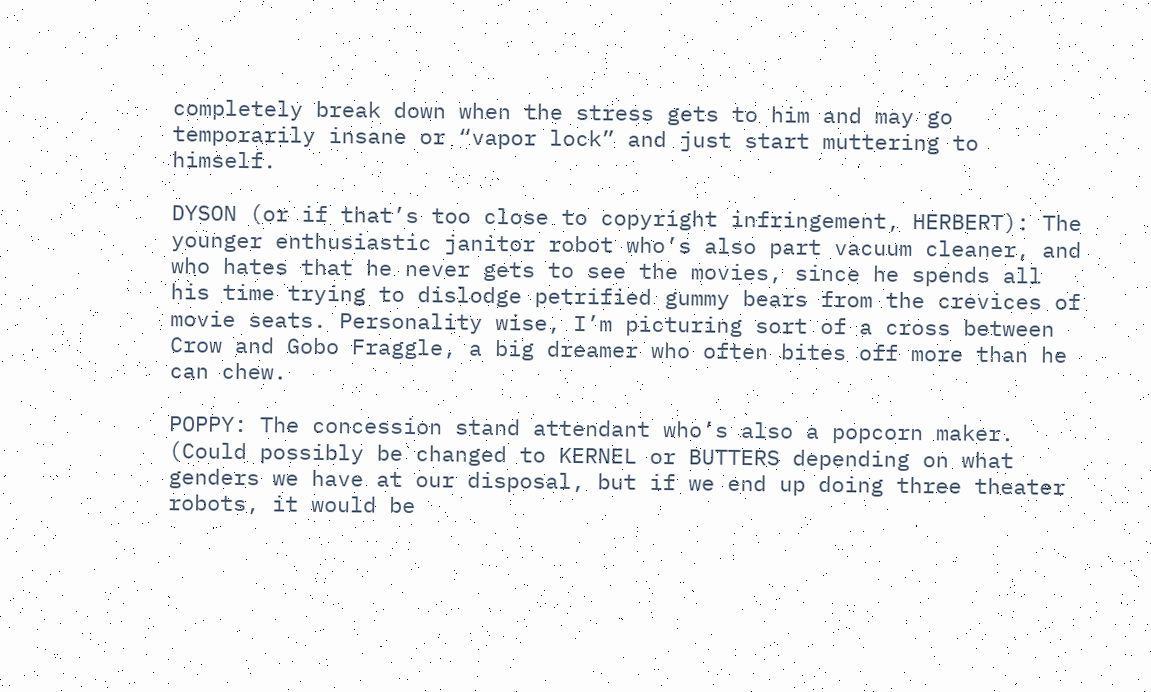completely break down when the stress gets to him and may go temporarily insane or “vapor lock” and just start muttering to himself.

DYSON (or if that’s too close to copyright infringement, HERBERT): The younger enthusiastic janitor robot who’s also part vacuum cleaner, and who hates that he never gets to see the movies, since he spends all his time trying to dislodge petrified gummy bears from the crevices of movie seats. Personality wise, I’m picturing sort of a cross between Crow and Gobo Fraggle, a big dreamer who often bites off more than he can chew.

POPPY: The concession stand attendant who’s also a popcorn maker. (Could possibly be changed to KERNEL or BUTTERS depending on what genders we have at our disposal, but if we end up doing three theater robots, it would be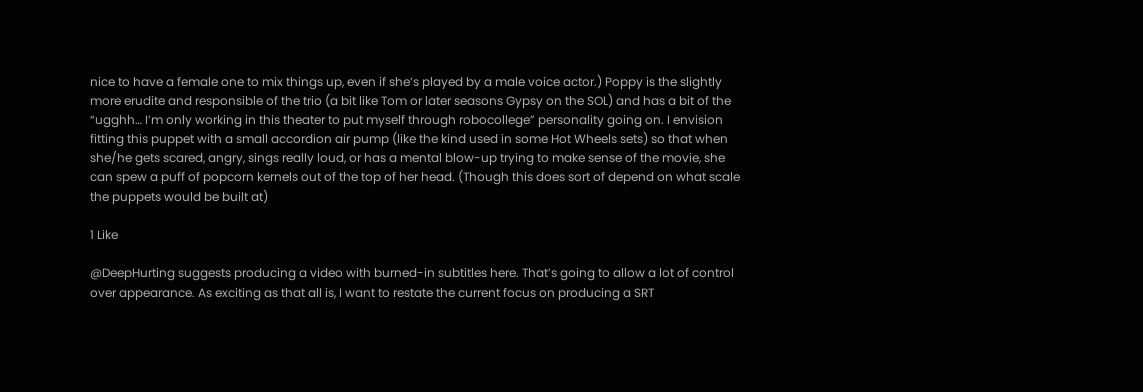nice to have a female one to mix things up, even if she’s played by a male voice actor.) Poppy is the slightly more erudite and responsible of the trio (a bit like Tom or later seasons Gypsy on the SOL) and has a bit of the “ugghh… I’m only working in this theater to put myself through robocollege” personality going on. I envision fitting this puppet with a small accordion air pump (like the kind used in some Hot Wheels sets) so that when she/he gets scared, angry, sings really loud, or has a mental blow-up trying to make sense of the movie, she can spew a puff of popcorn kernels out of the top of her head. (Though this does sort of depend on what scale the puppets would be built at)

1 Like

@DeepHurting suggests producing a video with burned-in subtitles here. That’s going to allow a lot of control over appearance. As exciting as that all is, I want to restate the current focus on producing a SRT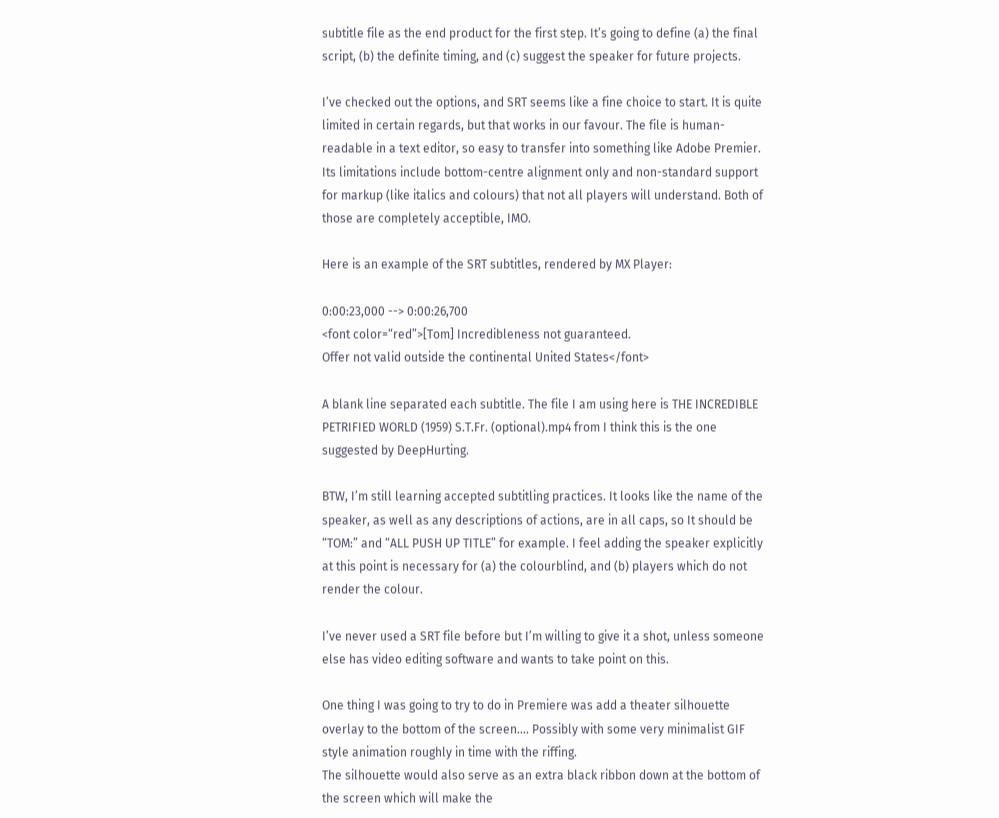subtitle file as the end product for the first step. It’s going to define (a) the final script, (b) the definite timing, and (c) suggest the speaker for future projects.

I’ve checked out the options, and SRT seems like a fine choice to start. It is quite limited in certain regards, but that works in our favour. The file is human-readable in a text editor, so easy to transfer into something like Adobe Premier. Its limitations include bottom-centre alignment only and non-standard support for markup (like italics and colours) that not all players will understand. Both of those are completely acceptible, IMO.

Here is an example of the SRT subtitles, rendered by MX Player:

0:00:23,000 --> 0:00:26,700
<font color=“red”>[Tom] Incredibleness not guaranteed.
Offer not valid outside the continental United States</font>

A blank line separated each subtitle. The file I am using here is THE INCREDIBLE PETRIFIED WORLD (1959) S.T.Fr. (optional).mp4 from I think this is the one suggested by DeepHurting.

BTW, I’m still learning accepted subtitling practices. It looks like the name of the speaker, as well as any descriptions of actions, are in all caps, so It should be “TOM:” and “ALL PUSH UP TITLE” for example. I feel adding the speaker explicitly at this point is necessary for (a) the colourblind, and (b) players which do not render the colour.

I’ve never used a SRT file before but I’m willing to give it a shot, unless someone else has video editing software and wants to take point on this.

One thing I was going to try to do in Premiere was add a theater silhouette overlay to the bottom of the screen…. Possibly with some very minimalist GIF style animation roughly in time with the riffing.
The silhouette would also serve as an extra black ribbon down at the bottom of the screen which will make the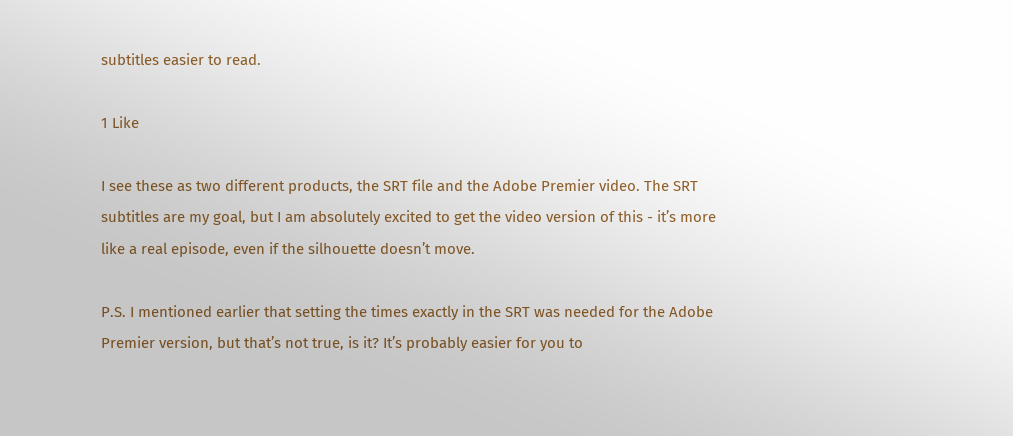subtitles easier to read.

1 Like

I see these as two different products, the SRT file and the Adobe Premier video. The SRT subtitles are my goal, but I am absolutely excited to get the video version of this - it’s more like a real episode, even if the silhouette doesn’t move.

P.S. I mentioned earlier that setting the times exactly in the SRT was needed for the Adobe Premier version, but that’s not true, is it? It’s probably easier for you to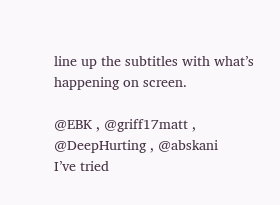line up the subtitles with what’s happening on screen.

@EBK , @griff17matt , @DeepHurting , @abskani
I’ve tried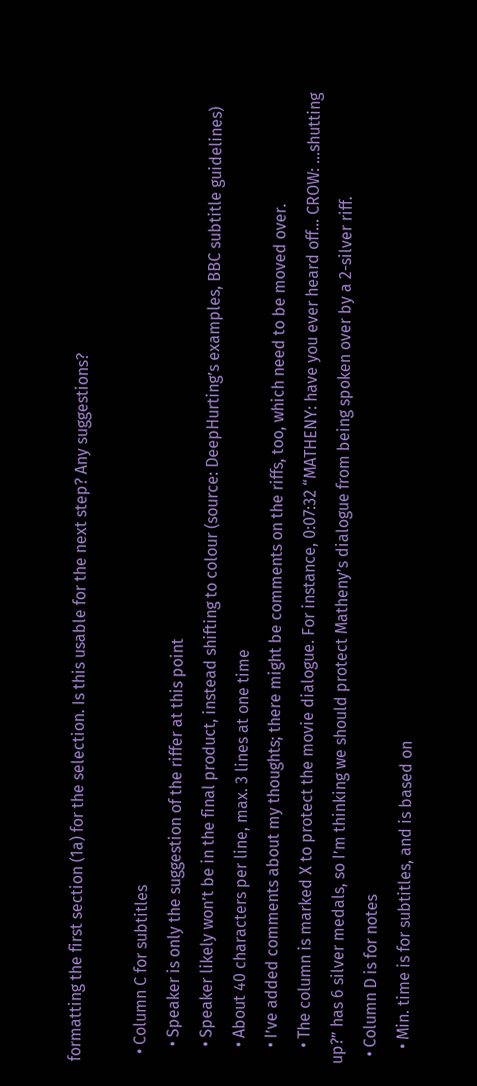formatting the first section (1a) for the selection. Is this usable for the next step? Any suggestions?

  • Column C for subtitles
    • Speaker is only the suggestion of the riffer at this point
    • Speaker likely won’t be in the final product, instead shifting to colour (source: DeepHurting’s examples, BBC subtitle guidelines)
    • About 40 characters per line, max. 3 lines at one time
    • I’ve added comments about my thoughts; there might be comments on the riffs, too, which need to be moved over.
    • The column is marked X to protect the movie dialogue. For instance, 0:07:32 “MATHENY: have you ever heard off… CROW: …shutting up?” has 6 silver medals, so I’m thinking we should protect Matheny’s dialogue from being spoken over by a 2-silver riff.
  • Column D is for notes
    • Min. time is for subtitles, and is based on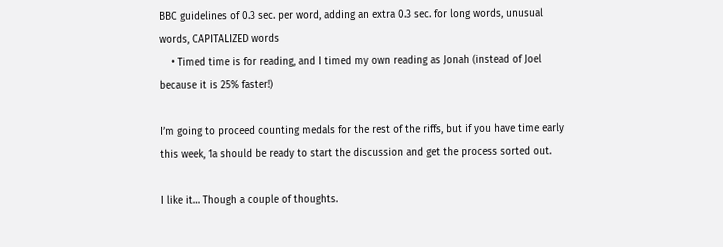BBC guidelines of 0.3 sec. per word, adding an extra 0.3 sec. for long words, unusual words, CAPITALIZED words
    • Timed time is for reading, and I timed my own reading as Jonah (instead of Joel because it is 25% faster!)

I’m going to proceed counting medals for the rest of the riffs, but if you have time early this week, 1a should be ready to start the discussion and get the process sorted out.

I like it… Though a couple of thoughts.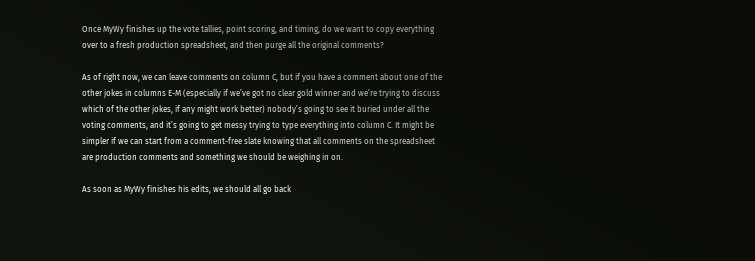Once MyWy finishes up the vote tallies, point scoring, and timing, do we want to copy everything over to a fresh production spreadsheet, and then purge all the original comments?

As of right now, we can leave comments on column C, but if you have a comment about one of the other jokes in columns E-M (especially if we’ve got no clear gold winner and we’re trying to discuss which of the other jokes, if any might work better) nobody’s going to see it buried under all the voting comments, and it’s going to get messy trying to type everything into column C. It might be simpler if we can start from a comment-free slate knowing that all comments on the spreadsheet are production comments and something we should be weighing in on.

As soon as MyWy finishes his edits, we should all go back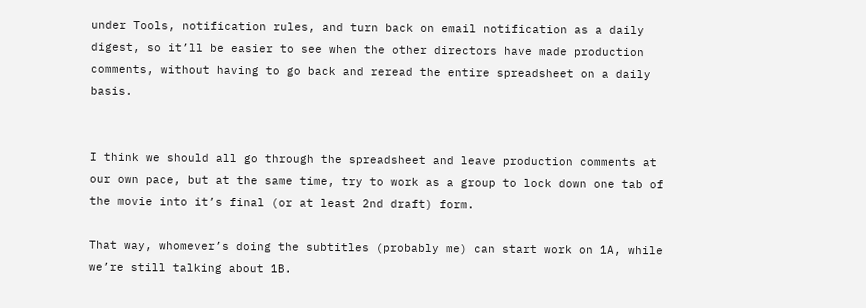under Tools, notification rules, and turn back on email notification as a daily digest, so it’ll be easier to see when the other directors have made production comments, without having to go back and reread the entire spreadsheet on a daily basis.


I think we should all go through the spreadsheet and leave production comments at our own pace, but at the same time, try to work as a group to lock down one tab of the movie into it’s final (or at least 2nd draft) form.

That way, whomever’s doing the subtitles (probably me) can start work on 1A, while we’re still talking about 1B.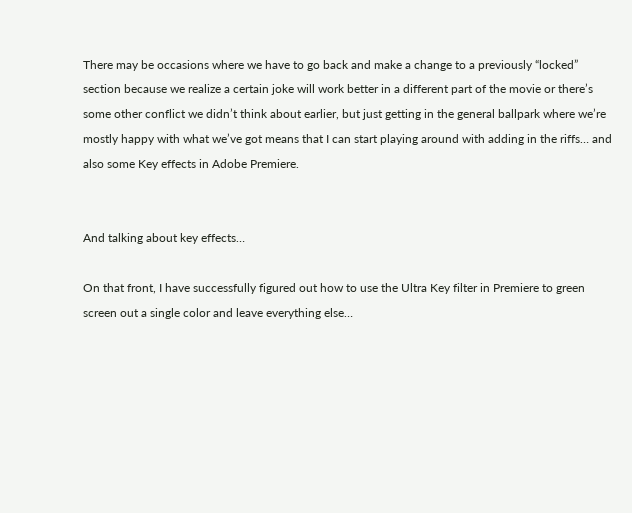There may be occasions where we have to go back and make a change to a previously “locked” section because we realize a certain joke will work better in a different part of the movie or there’s some other conflict we didn’t think about earlier, but just getting in the general ballpark where we’re mostly happy with what we’ve got means that I can start playing around with adding in the riffs… and also some Key effects in Adobe Premiere.


And talking about key effects…

On that front, I have successfully figured out how to use the Ultra Key filter in Premiere to green screen out a single color and leave everything else…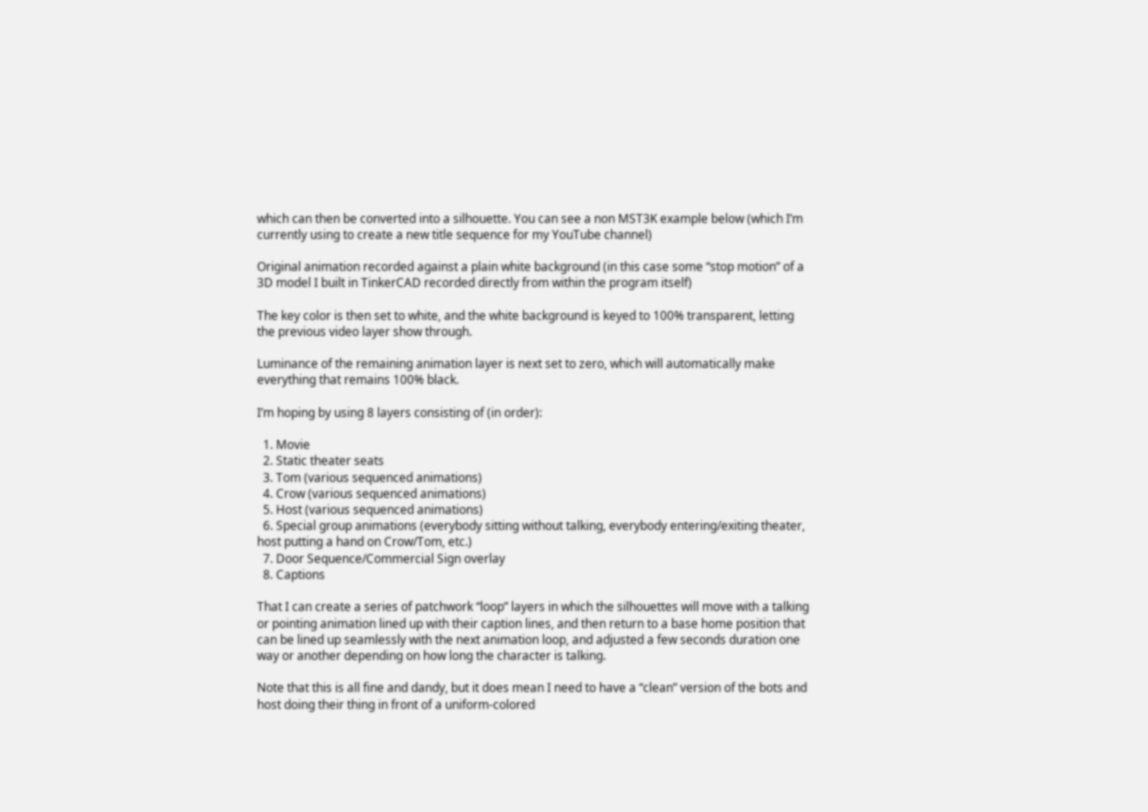which can then be converted into a silhouette. You can see a non MST3K example below (which I’m currently using to create a new title sequence for my YouTube channel)

Original animation recorded against a plain white background (in this case some “stop motion” of a 3D model I built in TinkerCAD recorded directly from within the program itself)

The key color is then set to white, and the white background is keyed to 100% transparent, letting the previous video layer show through.

Luminance of the remaining animation layer is next set to zero, which will automatically make everything that remains 100% black.

I’m hoping by using 8 layers consisting of (in order):

  1. Movie
  2. Static theater seats
  3. Tom (various sequenced animations)
  4. Crow (various sequenced animations)
  5. Host (various sequenced animations)
  6. Special group animations (everybody sitting without talking, everybody entering/exiting theater, host putting a hand on Crow/Tom, etc.)
  7. Door Sequence/Commercial Sign overlay
  8. Captions

That I can create a series of patchwork “loop” layers in which the silhouettes will move with a talking or pointing animation lined up with their caption lines, and then return to a base home position that can be lined up seamlessly with the next animation loop, and adjusted a few seconds duration one way or another depending on how long the character is talking.

Note that this is all fine and dandy, but it does mean I need to have a “clean” version of the bots and host doing their thing in front of a uniform-colored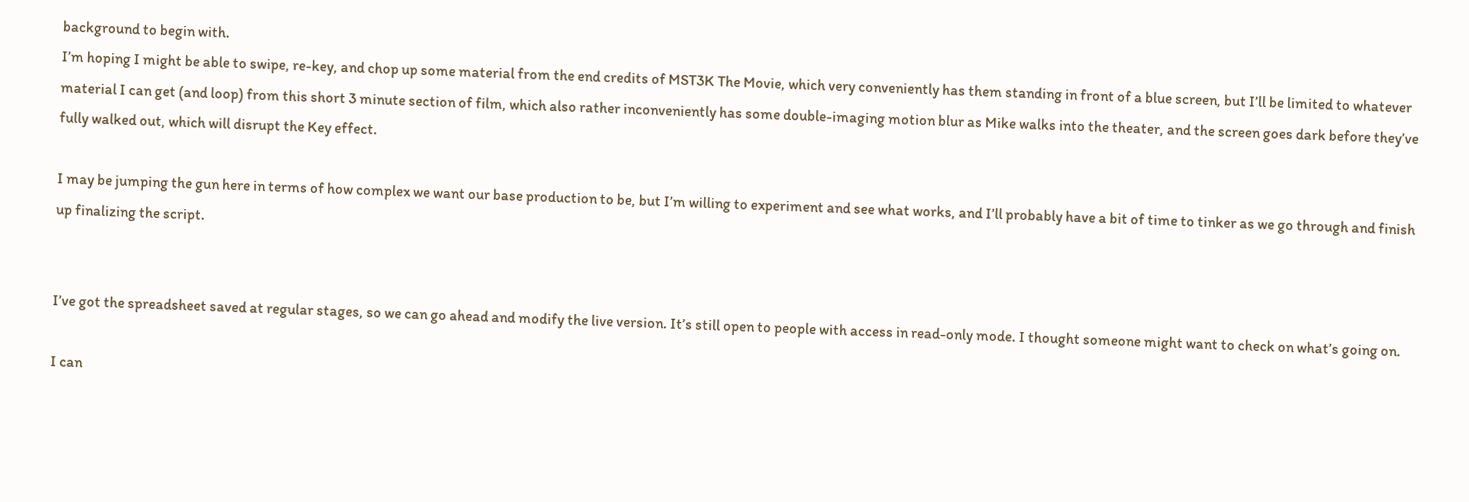background to begin with.
I’m hoping I might be able to swipe, re-key, and chop up some material from the end credits of MST3K The Movie, which very conveniently has them standing in front of a blue screen, but I’ll be limited to whatever material I can get (and loop) from this short 3 minute section of film, which also rather inconveniently has some double-imaging motion blur as Mike walks into the theater, and the screen goes dark before they’ve fully walked out, which will disrupt the Key effect.

I may be jumping the gun here in terms of how complex we want our base production to be, but I’m willing to experiment and see what works, and I’ll probably have a bit of time to tinker as we go through and finish up finalizing the script.


I’ve got the spreadsheet saved at regular stages, so we can go ahead and modify the live version. It’s still open to people with access in read-only mode. I thought someone might want to check on what’s going on.

I can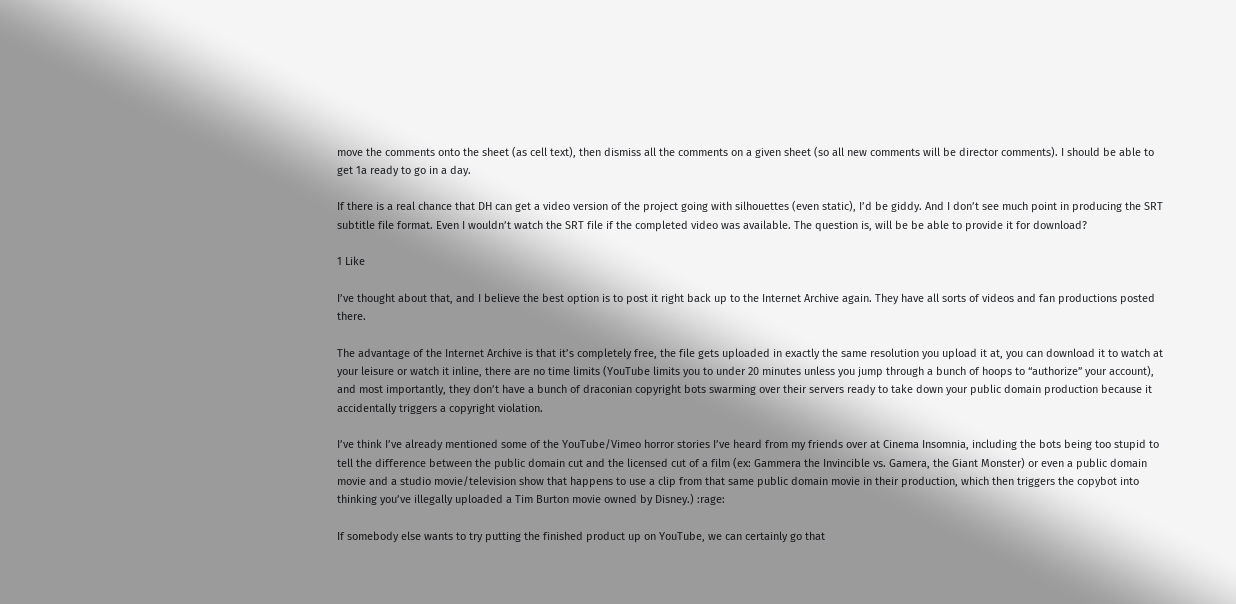move the comments onto the sheet (as cell text), then dismiss all the comments on a given sheet (so all new comments will be director comments). I should be able to get 1a ready to go in a day.

If there is a real chance that DH can get a video version of the project going with silhouettes (even static), I’d be giddy. And I don’t see much point in producing the SRT subtitle file format. Even I wouldn’t watch the SRT file if the completed video was available. The question is, will be be able to provide it for download?

1 Like

I’ve thought about that, and I believe the best option is to post it right back up to the Internet Archive again. They have all sorts of videos and fan productions posted there.

The advantage of the Internet Archive is that it’s completely free, the file gets uploaded in exactly the same resolution you upload it at, you can download it to watch at your leisure or watch it inline, there are no time limits (YouTube limits you to under 20 minutes unless you jump through a bunch of hoops to “authorize” your account), and most importantly, they don’t have a bunch of draconian copyright bots swarming over their servers ready to take down your public domain production because it accidentally triggers a copyright violation.

I’ve think I’ve already mentioned some of the YouTube/Vimeo horror stories I’ve heard from my friends over at Cinema Insomnia, including the bots being too stupid to tell the difference between the public domain cut and the licensed cut of a film (ex: Gammera the Invincible vs. Gamera, the Giant Monster) or even a public domain movie and a studio movie/television show that happens to use a clip from that same public domain movie in their production, which then triggers the copybot into thinking you’ve illegally uploaded a Tim Burton movie owned by Disney.) :rage:

If somebody else wants to try putting the finished product up on YouTube, we can certainly go that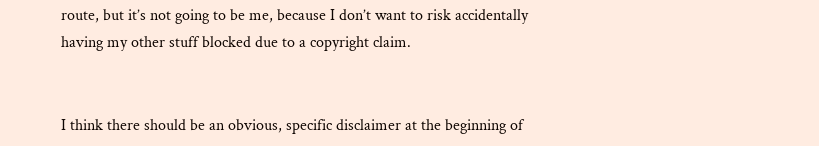route, but it’s not going to be me, because I don’t want to risk accidentally having my other stuff blocked due to a copyright claim.


I think there should be an obvious, specific disclaimer at the beginning of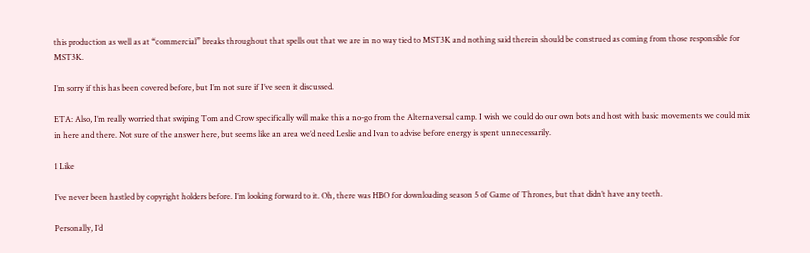this production as well as at “commercial” breaks throughout that spells out that we are in no way tied to MST3K and nothing said therein should be construed as coming from those responsible for MST3K.

I’m sorry if this has been covered before, but I’m not sure if I’ve seen it discussed.

ETA: Also, I’m really worried that swiping Tom and Crow specifically will make this a no-go from the Alternaversal camp. I wish we could do our own bots and host with basic movements we could mix in here and there. Not sure of the answer here, but seems like an area we’d need Leslie and Ivan to advise before energy is spent unnecessarily.

1 Like

I’ve never been hastled by copyright holders before. I’m looking forward to it. Oh, there was HBO for downloading season 5 of Game of Thrones, but that didn’t have any teeth.

Personally, I’d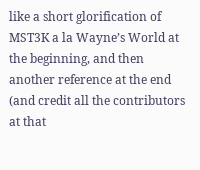like a short glorification of MST3K a la Wayne’s World at the beginning, and then another reference at the end (and credit all the contributors at that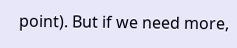point). But if we need more,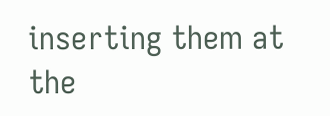inserting them at the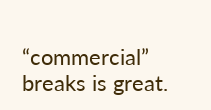“commercial” breaks is great.